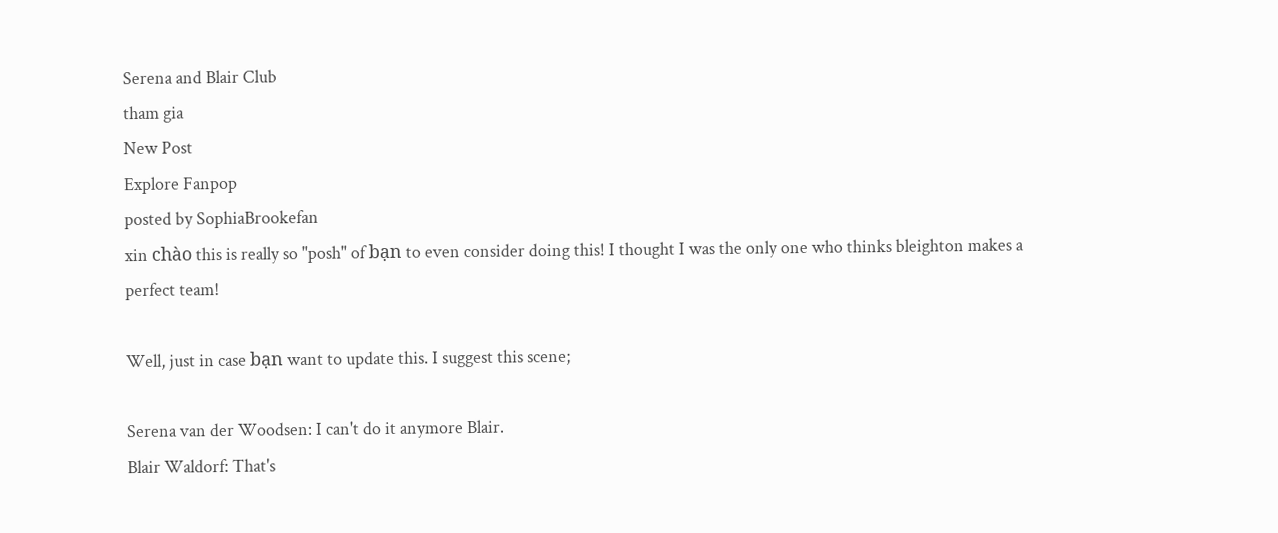Serena and Blair Club
tham gia
New Post
Explore Fanpop
posted by SophiaBrookefan
xin chào this is really so "posh" of bạn to even consider doing this! I thought I was the only one who thinks bleighton makes a perfect team!

Well, just in case bạn want to update this. I suggest this scene;

Serena van der Woodsen: I can't do it anymore Blair.
Blair Waldorf: That's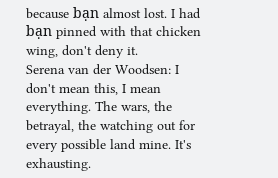because bạn almost lost. I had bạn pinned with that chicken wing, don't deny it.
Serena van der Woodsen: I don't mean this, I mean everything. The wars, the betrayal, the watching out for every possible land mine. It's exhausting.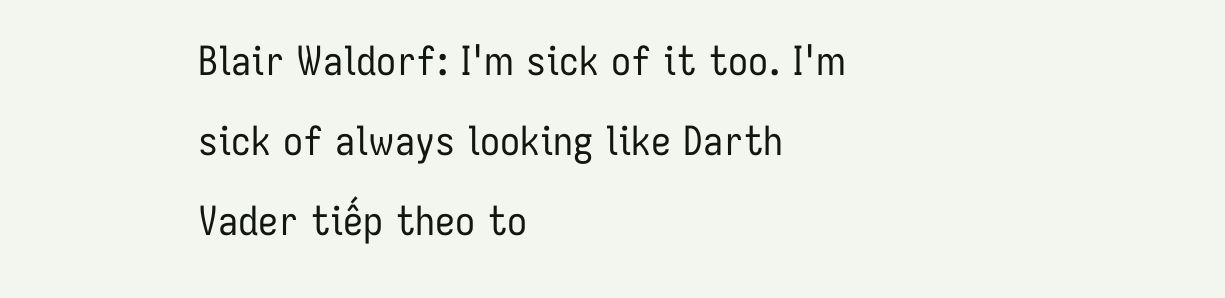Blair Waldorf: I'm sick of it too. I'm sick of always looking like Darth Vader tiếp theo to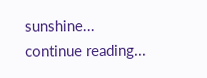sunshine...
continue reading...